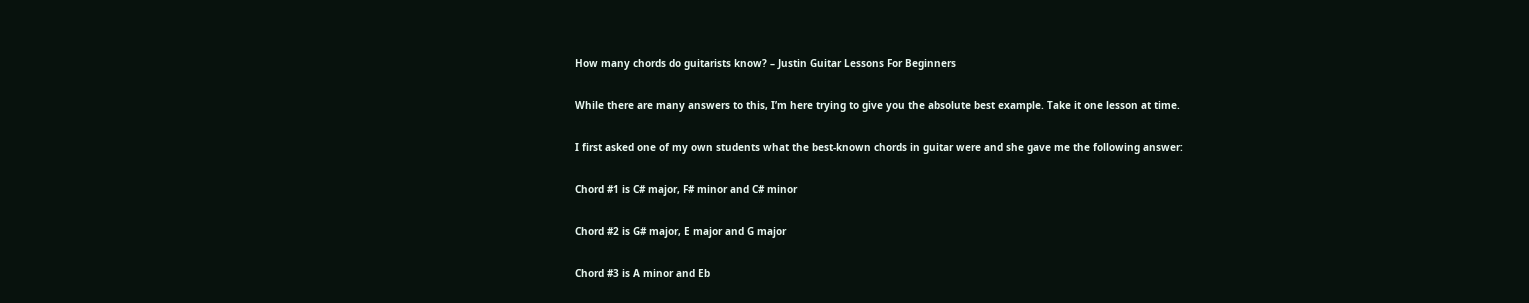How many chords do guitarists know? – Justin Guitar Lessons For Beginners

While there are many answers to this, I’m here trying to give you the absolute best example. Take it one lesson at time.

I first asked one of my own students what the best-known chords in guitar were and she gave me the following answer:

Chord #1 is C# major, F# minor and C# minor

Chord #2 is G# major, E major and G major

Chord #3 is A minor and Eb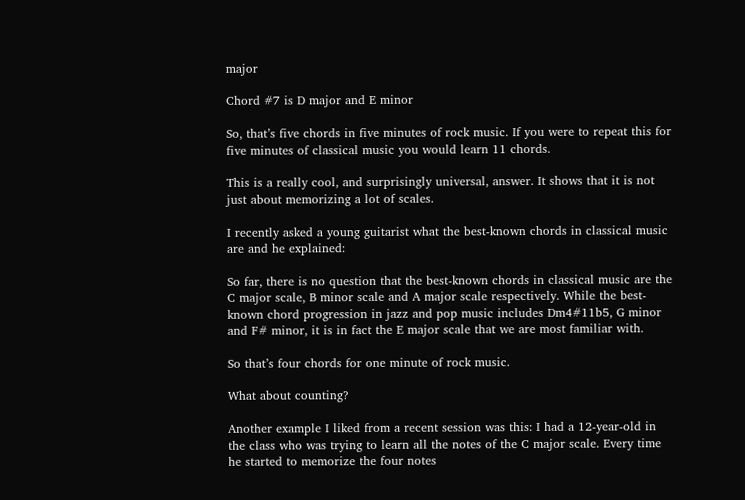major

Chord #7 is D major and E minor

So, that’s five chords in five minutes of rock music. If you were to repeat this for five minutes of classical music you would learn 11 chords.

This is a really cool, and surprisingly universal, answer. It shows that it is not just about memorizing a lot of scales.

I recently asked a young guitarist what the best-known chords in classical music are and he explained:

So far, there is no question that the best-known chords in classical music are the C major scale, B minor scale and A major scale respectively. While the best-known chord progression in jazz and pop music includes Dm4#11b5, G minor and F# minor, it is in fact the E major scale that we are most familiar with.

So that’s four chords for one minute of rock music.

What about counting?

Another example I liked from a recent session was this: I had a 12-year-old in the class who was trying to learn all the notes of the C major scale. Every time he started to memorize the four notes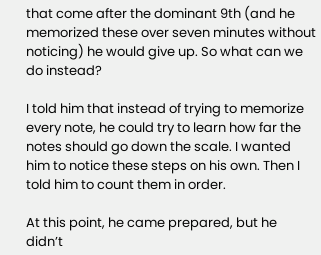that come after the dominant 9th (and he memorized these over seven minutes without noticing) he would give up. So what can we do instead?

I told him that instead of trying to memorize every note, he could try to learn how far the notes should go down the scale. I wanted him to notice these steps on his own. Then I told him to count them in order.

At this point, he came prepared, but he didn’t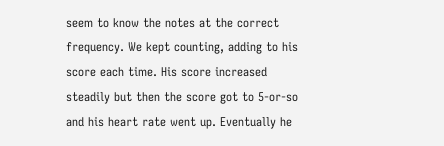seem to know the notes at the correct frequency. We kept counting, adding to his score each time. His score increased steadily but then the score got to 5-or-so and his heart rate went up. Eventually he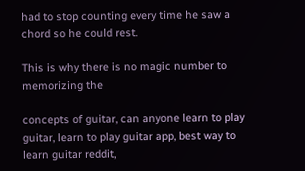had to stop counting every time he saw a chord so he could rest.

This is why there is no magic number to memorizing the

concepts of guitar, can anyone learn to play guitar, learn to play guitar app, best way to learn guitar reddit,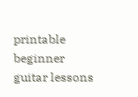printable beginner guitar lessons